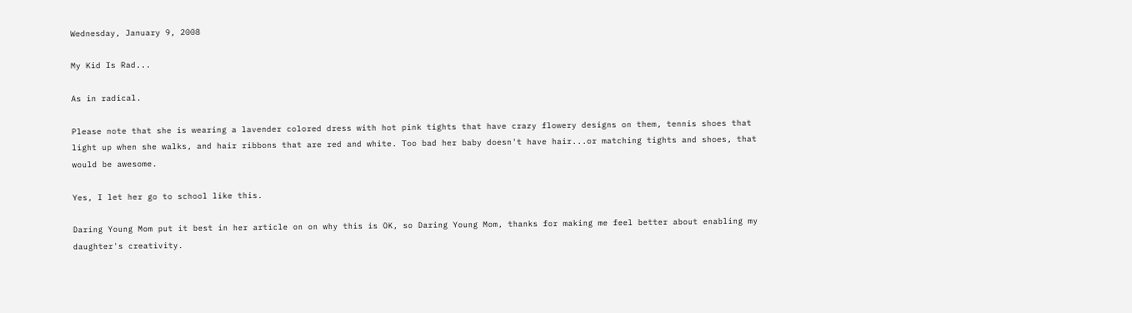Wednesday, January 9, 2008

My Kid Is Rad...

As in radical.

Please note that she is wearing a lavender colored dress with hot pink tights that have crazy flowery designs on them, tennis shoes that light up when she walks, and hair ribbons that are red and white. Too bad her baby doesn't have hair...or matching tights and shoes, that would be awesome.

Yes, I let her go to school like this.

Daring Young Mom put it best in her article on on why this is OK, so Daring Young Mom, thanks for making me feel better about enabling my daughter's creativity.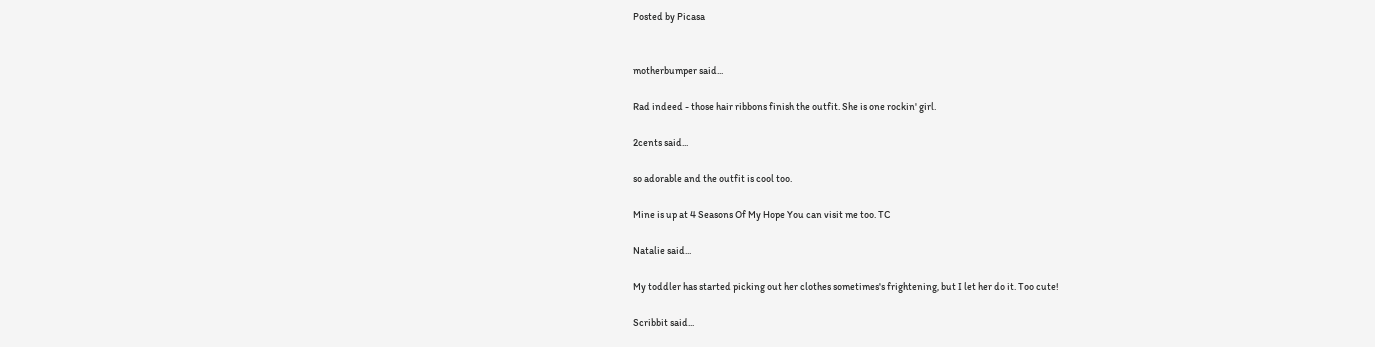Posted by Picasa


motherbumper said...

Rad indeed - those hair ribbons finish the outfit. She is one rockin' girl.

2cents said...

so adorable and the outfit is cool too.

Mine is up at 4 Seasons Of My Hope You can visit me too. TC

Natalie said...

My toddler has started picking out her clothes sometimes's frightening, but I let her do it. Too cute!

Scribbit said...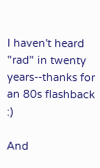I haven't heard "rad" in twenty years--thanks for an 80s flashback :)

And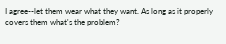I agree--let them wear what they want. As long as it properly covers them what's the problem?